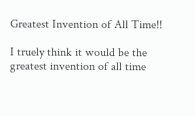Greatest Invention of All Time!!

I truely think it would be the greatest invention of all time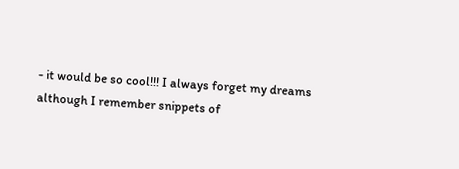- it would be so cool!!! I always forget my dreams although I remember snippets of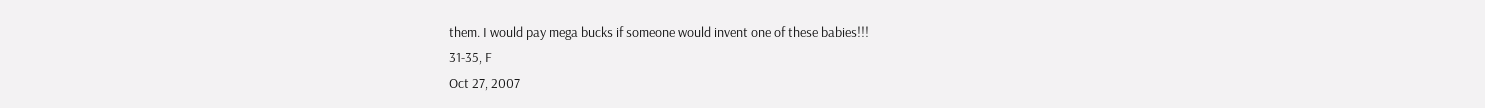them. I would pay mega bucks if someone would invent one of these babies!!!
31-35, F
Oct 27, 2007